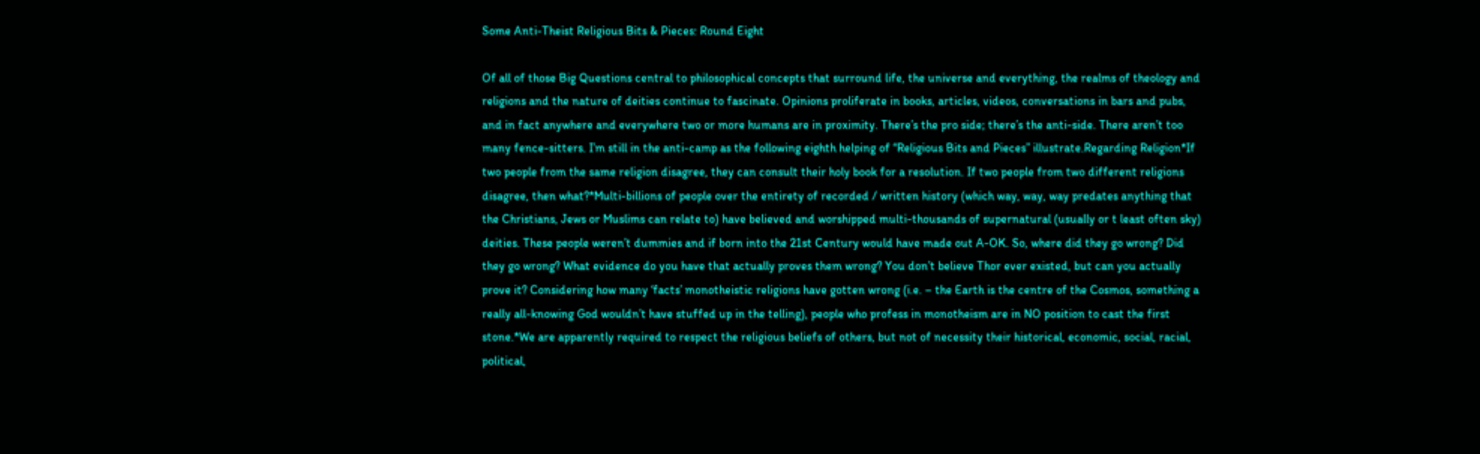Some Anti-Theist Religious Bits & Pieces: Round Eight

Of all of those Big Questions central to philosophical concepts that surround life, the universe and everything, the realms of theology and religions and the nature of deities continue to fascinate. Opinions proliferate in books, articles, videos, conversations in bars and pubs, and in fact anywhere and everywhere two or more humans are in proximity. There’s the pro side; there’s the anti-side. There aren’t too many fence-sitters. I’m still in the anti-camp as the following eighth helping of “Religious Bits and Pieces” illustrate.Regarding Religion*If two people from the same religion disagree, they can consult their holy book for a resolution. If two people from two different religions disagree, then what?*Multi-billions of people over the entirety of recorded / written history (which way, way, way predates anything that the Christians, Jews or Muslims can relate to) have believed and worshipped multi-thousands of supernatural (usually or t least often sky) deities. These people weren’t dummies and if born into the 21st Century would have made out A-OK. So, where did they go wrong? Did they go wrong? What evidence do you have that actually proves them wrong? You don’t believe Thor ever existed, but can you actually prove it? Considering how many ‘facts’ monotheistic religions have gotten wrong (i.e. – the Earth is the centre of the Cosmos, something a really all-knowing God wouldn’t have stuffed up in the telling), people who profess in monotheism are in NO position to cast the first stone.*We are apparently required to respect the religious beliefs of others, but not of necessity their historical, economic, social, racial, political,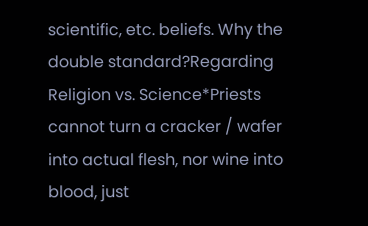scientific, etc. beliefs. Why the double standard?Regarding Religion vs. Science*Priests cannot turn a cracker / wafer into actual flesh, nor wine into blood, just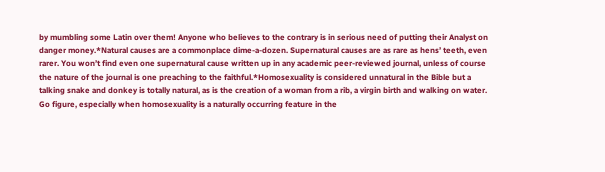by mumbling some Latin over them! Anyone who believes to the contrary is in serious need of putting their Analyst on danger money.*Natural causes are a commonplace dime-a-dozen. Supernatural causes are as rare as hens’ teeth, even rarer. You won’t find even one supernatural cause written up in any academic peer-reviewed journal, unless of course the nature of the journal is one preaching to the faithful.*Homosexuality is considered unnatural in the Bible but a talking snake and donkey is totally natural, as is the creation of a woman from a rib, a virgin birth and walking on water. Go figure, especially when homosexuality is a naturally occurring feature in the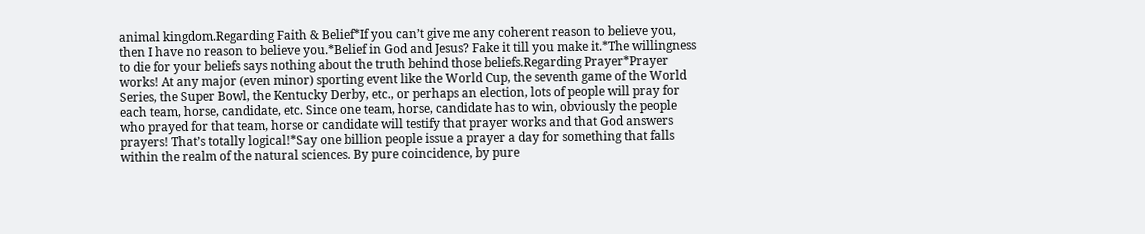animal kingdom.Regarding Faith & Belief*If you can’t give me any coherent reason to believe you, then I have no reason to believe you.*Belief in God and Jesus? Fake it till you make it.*The willingness to die for your beliefs says nothing about the truth behind those beliefs.Regarding Prayer*Prayer works! At any major (even minor) sporting event like the World Cup, the seventh game of the World Series, the Super Bowl, the Kentucky Derby, etc., or perhaps an election, lots of people will pray for each team, horse, candidate, etc. Since one team, horse, candidate has to win, obviously the people who prayed for that team, horse or candidate will testify that prayer works and that God answers prayers! That’s totally logical!*Say one billion people issue a prayer a day for something that falls within the realm of the natural sciences. By pure coincidence, by pure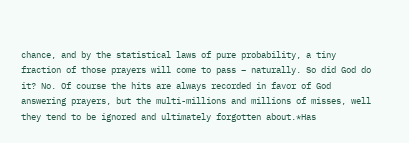chance, and by the statistical laws of pure probability, a tiny fraction of those prayers will come to pass – naturally. So did God do it? No. Of course the hits are always recorded in favor of God answering prayers, but the multi-millions and millions of misses, well they tend to be ignored and ultimately forgotten about.*Has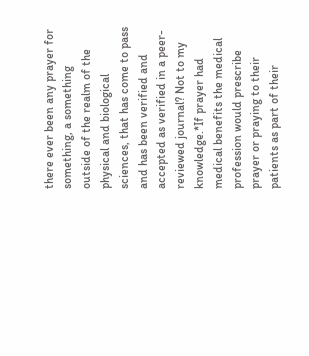there ever been any prayer for something, a something outside of the realm of the physical and biological sciences, that has come to pass and has been verified and accepted as verified in a peer-reviewed journal? Not to my knowledge.*If prayer had medical benefits the medical profession would prescribe prayer or praying to their patients as part of their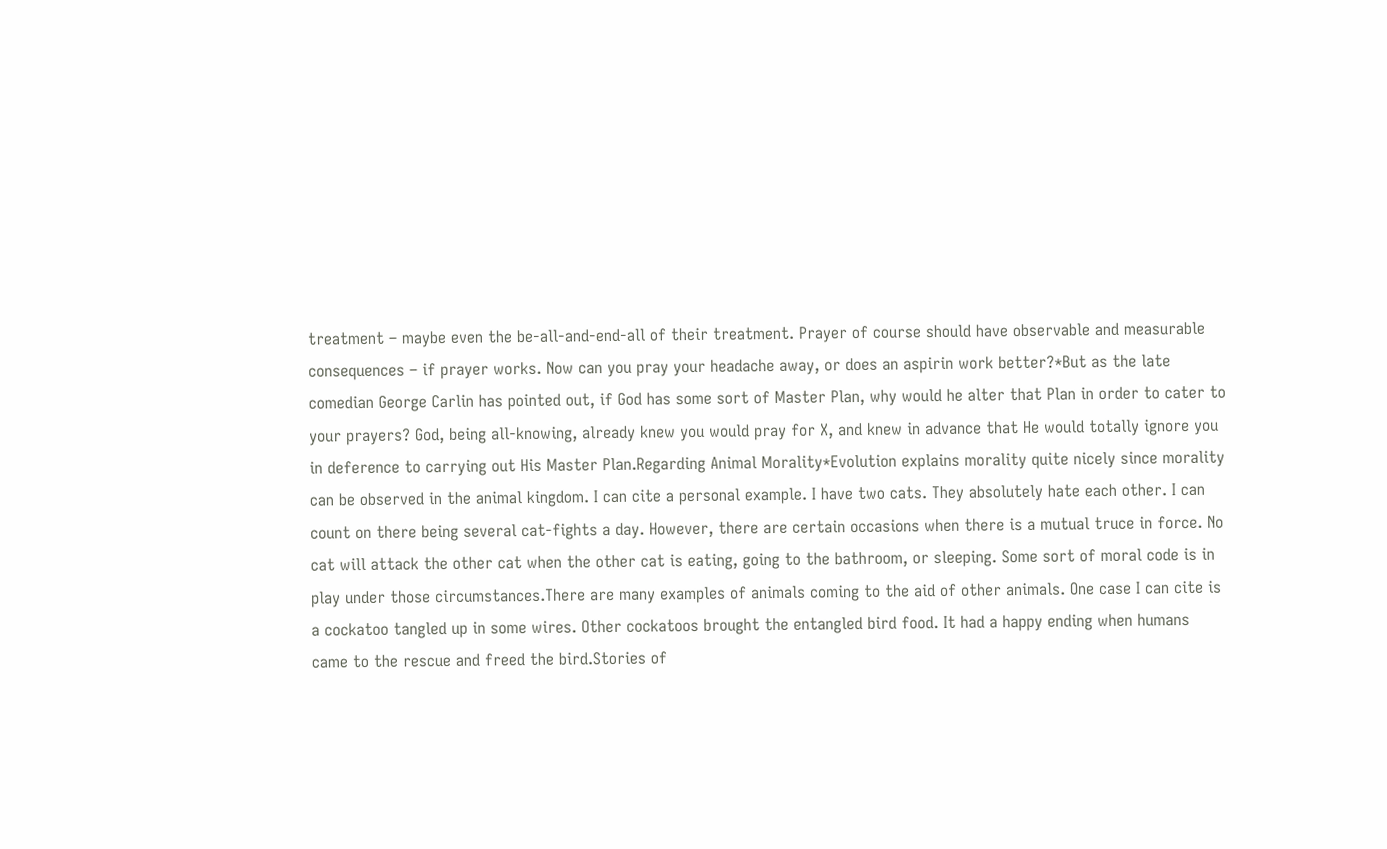treatment – maybe even the be-all-and-end-all of their treatment. Prayer of course should have observable and measurable consequences – if prayer works. Now can you pray your headache away, or does an aspirin work better?*But as the late comedian George Carlin has pointed out, if God has some sort of Master Plan, why would he alter that Plan in order to cater to your prayers? God, being all-knowing, already knew you would pray for X, and knew in advance that He would totally ignore you in deference to carrying out His Master Plan.Regarding Animal Morality*Evolution explains morality quite nicely since morality can be observed in the animal kingdom. I can cite a personal example. I have two cats. They absolutely hate each other. I can count on there being several cat-fights a day. However, there are certain occasions when there is a mutual truce in force. No cat will attack the other cat when the other cat is eating, going to the bathroom, or sleeping. Some sort of moral code is in play under those circumstances.There are many examples of animals coming to the aid of other animals. One case I can cite is a cockatoo tangled up in some wires. Other cockatoos brought the entangled bird food. It had a happy ending when humans came to the rescue and freed the bird.Stories of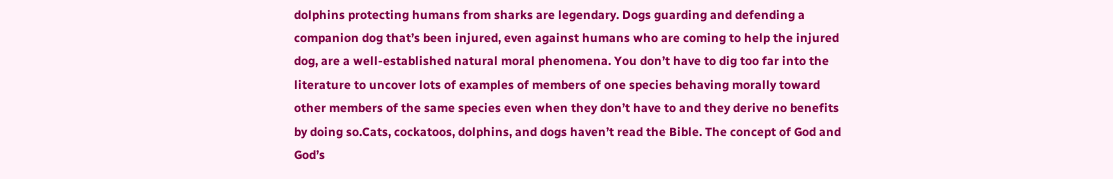dolphins protecting humans from sharks are legendary. Dogs guarding and defending a companion dog that’s been injured, even against humans who are coming to help the injured dog, are a well-established natural moral phenomena. You don’t have to dig too far into the literature to uncover lots of examples of members of one species behaving morally toward other members of the same species even when they don’t have to and they derive no benefits by doing so.Cats, cockatoos, dolphins, and dogs haven’t read the Bible. The concept of God and God’s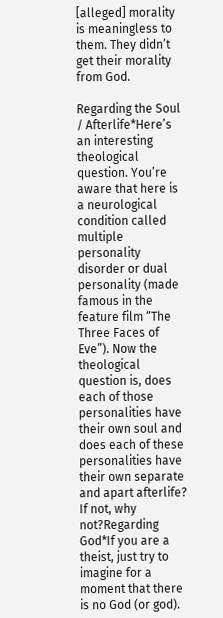[alleged] morality is meaningless to them. They didn’t get their morality from God.

Regarding the Soul / Afterlife*Here’s an interesting theological question. You’re aware that here is a neurological condition called multiple personality disorder or dual personality (made famous in the feature film “The Three Faces of Eve”). Now the theological question is, does each of those personalities have their own soul and does each of these personalities have their own separate and apart afterlife? If not, why not?Regarding God*If you are a theist, just try to imagine for a moment that there is no God (or god).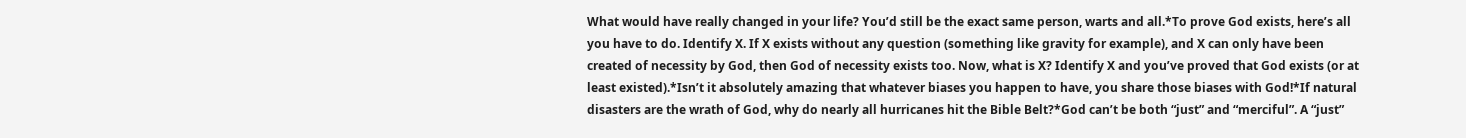What would have really changed in your life? You’d still be the exact same person, warts and all.*To prove God exists, here’s all you have to do. Identify X. If X exists without any question (something like gravity for example), and X can only have been created of necessity by God, then God of necessity exists too. Now, what is X? Identify X and you’ve proved that God exists (or at least existed).*Isn’t it absolutely amazing that whatever biases you happen to have, you share those biases with God!*If natural disasters are the wrath of God, why do nearly all hurricanes hit the Bible Belt?*God can’t be both “just” and “merciful”. A “just”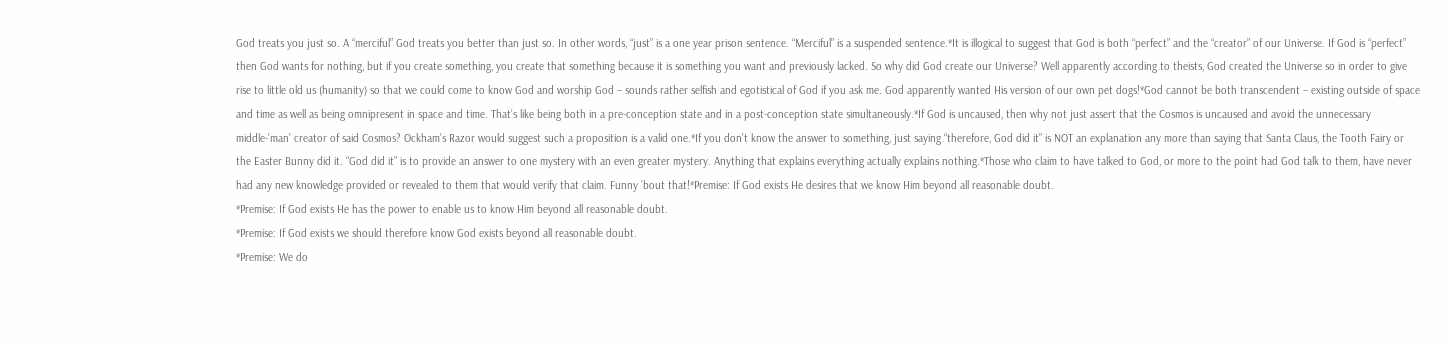God treats you just so. A “merciful” God treats you better than just so. In other words, “just” is a one year prison sentence. “Merciful” is a suspended sentence.*It is illogical to suggest that God is both “perfect” and the “creator” of our Universe. If God is “perfect” then God wants for nothing, but if you create something, you create that something because it is something you want and previously lacked. So why did God create our Universe? Well apparently according to theists, God created the Universe so in order to give rise to little old us (humanity) so that we could come to know God and worship God – sounds rather selfish and egotistical of God if you ask me. God apparently wanted His version of our own pet dogs!*God cannot be both transcendent – existing outside of space and time as well as being omnipresent in space and time. That’s like being both in a pre-conception state and in a post-conception state simultaneously.*If God is uncaused, then why not just assert that the Cosmos is uncaused and avoid the unnecessary middle-’man’ creator of said Cosmos? Ockham’s Razor would suggest such a proposition is a valid one.*If you don’t know the answer to something, just saying “therefore, God did it” is NOT an explanation any more than saying that Santa Claus, the Tooth Fairy or the Easter Bunny did it. “God did it” is to provide an answer to one mystery with an even greater mystery. Anything that explains everything actually explains nothing.*Those who claim to have talked to God, or more to the point had God talk to them, have never had any new knowledge provided or revealed to them that would verify that claim. Funny ’bout that!*Premise: If God exists He desires that we know Him beyond all reasonable doubt.
*Premise: If God exists He has the power to enable us to know Him beyond all reasonable doubt.
*Premise: If God exists we should therefore know God exists beyond all reasonable doubt.
*Premise: We do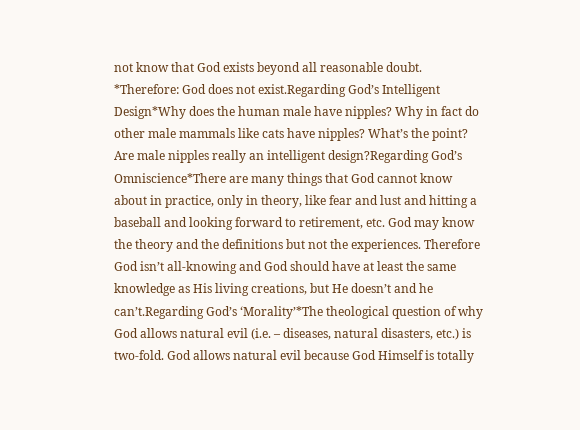not know that God exists beyond all reasonable doubt.
*Therefore: God does not exist.Regarding God’s Intelligent Design*Why does the human male have nipples? Why in fact do other male mammals like cats have nipples? What’s the point? Are male nipples really an intelligent design?Regarding God’s Omniscience*There are many things that God cannot know about in practice, only in theory, like fear and lust and hitting a baseball and looking forward to retirement, etc. God may know the theory and the definitions but not the experiences. Therefore God isn’t all-knowing and God should have at least the same knowledge as His living creations, but He doesn’t and he can’t.Regarding God’s ‘Morality’*The theological question of why God allows natural evil (i.e. – diseases, natural disasters, etc.) is two-fold. God allows natural evil because God Himself is totally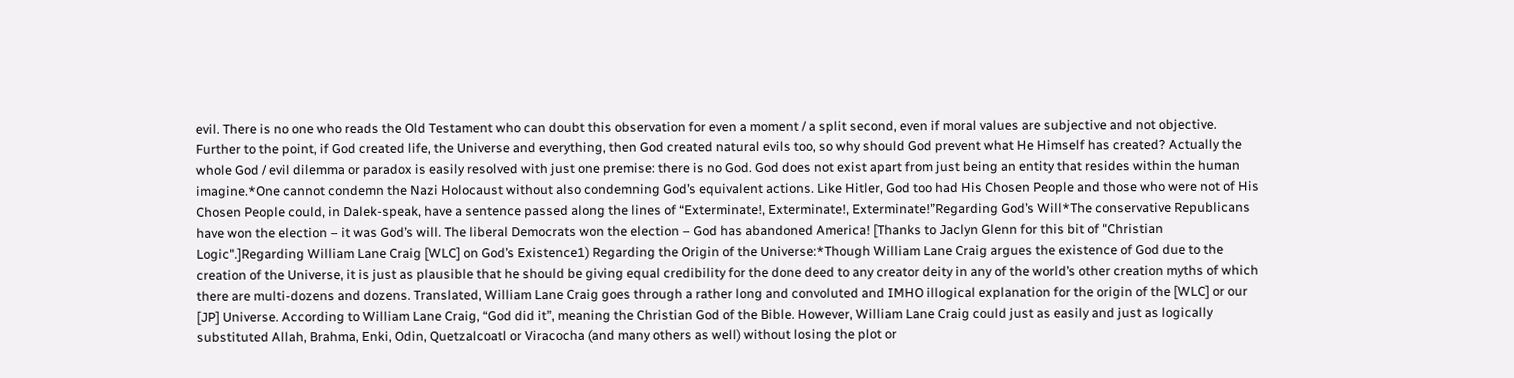evil. There is no one who reads the Old Testament who can doubt this observation for even a moment / a split second, even if moral values are subjective and not objective. Further to the point, if God created life, the Universe and everything, then God created natural evils too, so why should God prevent what He Himself has created? Actually the whole God / evil dilemma or paradox is easily resolved with just one premise: there is no God. God does not exist apart from just being an entity that resides within the human imagine.*One cannot condemn the Nazi Holocaust without also condemning God’s equivalent actions. Like Hitler, God too had His Chosen People and those who were not of His Chosen People could, in Dalek-speak, have a sentence passed along the lines of “Exterminate!, Exterminate!, Exterminate!”Regarding God’s Will*The conservative Republicans have won the election – it was God’s will. The liberal Democrats won the election – God has abandoned America! [Thanks to Jaclyn Glenn for this bit of "Christian Logic".]Regarding William Lane Craig [WLC] on God’s Existence1) Regarding the Origin of the Universe:*Though William Lane Craig argues the existence of God due to the creation of the Universe, it is just as plausible that he should be giving equal credibility for the done deed to any creator deity in any of the world’s other creation myths of which there are multi-dozens and dozens. Translated, William Lane Craig goes through a rather long and convoluted and IMHO illogical explanation for the origin of the [WLC] or our [JP] Universe. According to William Lane Craig, “God did it”, meaning the Christian God of the Bible. However, William Lane Craig could just as easily and just as logically substituted Allah, Brahma, Enki, Odin, Quetzalcoatl or Viracocha (and many others as well) without losing the plot or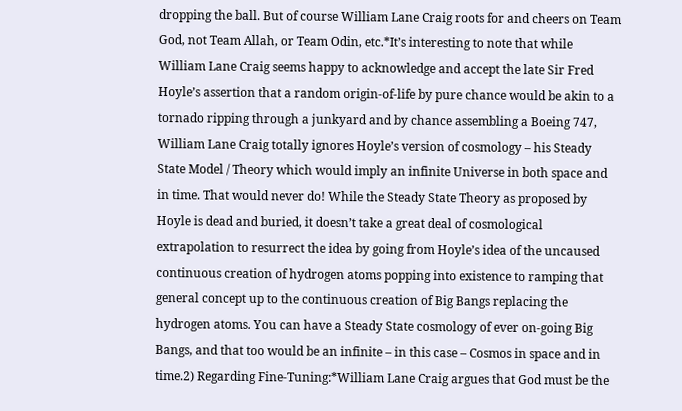dropping the ball. But of course William Lane Craig roots for and cheers on Team God, not Team Allah, or Team Odin, etc.*It’s interesting to note that while William Lane Craig seems happy to acknowledge and accept the late Sir Fred Hoyle’s assertion that a random origin-of-life by pure chance would be akin to a tornado ripping through a junkyard and by chance assembling a Boeing 747, William Lane Craig totally ignores Hoyle’s version of cosmology – his Steady State Model / Theory which would imply an infinite Universe in both space and in time. That would never do! While the Steady State Theory as proposed by Hoyle is dead and buried, it doesn’t take a great deal of cosmological extrapolation to resurrect the idea by going from Hoyle’s idea of the uncaused continuous creation of hydrogen atoms popping into existence to ramping that general concept up to the continuous creation of Big Bangs replacing the hydrogen atoms. You can have a Steady State cosmology of ever on-going Big Bangs, and that too would be an infinite – in this case – Cosmos in space and in time.2) Regarding Fine-Tuning:*William Lane Craig argues that God must be the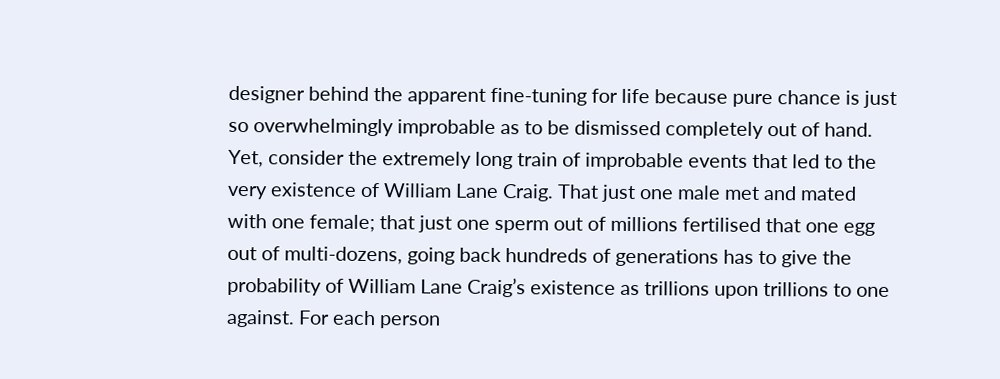designer behind the apparent fine-tuning for life because pure chance is just so overwhelmingly improbable as to be dismissed completely out of hand. Yet, consider the extremely long train of improbable events that led to the very existence of William Lane Craig. That just one male met and mated with one female; that just one sperm out of millions fertilised that one egg out of multi-dozens, going back hundreds of generations has to give the probability of William Lane Craig’s existence as trillions upon trillions to one against. For each person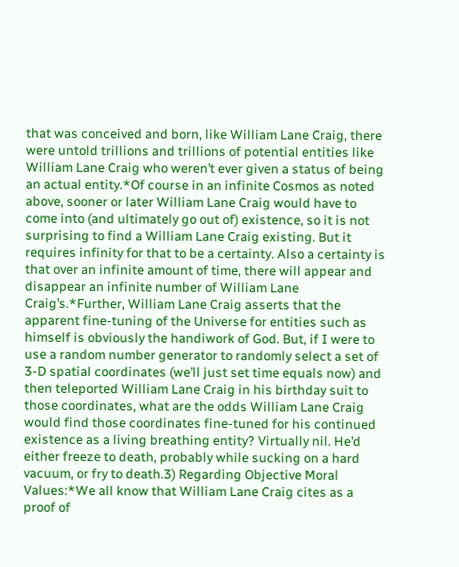that was conceived and born, like William Lane Craig, there were untold trillions and trillions of potential entities like William Lane Craig who weren’t ever given a status of being an actual entity.*Of course in an infinite Cosmos as noted above, sooner or later William Lane Craig would have to come into (and ultimately go out of) existence, so it is not surprising to find a William Lane Craig existing. But it requires infinity for that to be a certainty. Also a certainty is that over an infinite amount of time, there will appear and disappear an infinite number of William Lane Craig’s.*Further, William Lane Craig asserts that the apparent fine-tuning of the Universe for entities such as himself is obviously the handiwork of God. But, if I were to use a random number generator to randomly select a set of 3-D spatial coordinates (we’ll just set time equals now) and then teleported William Lane Craig in his birthday suit to those coordinates, what are the odds William Lane Craig would find those coordinates fine-tuned for his continued existence as a living breathing entity? Virtually nil. He’d either freeze to death, probably while sucking on a hard vacuum, or fry to death.3) Regarding Objective Moral Values:*We all know that William Lane Craig cites as a proof of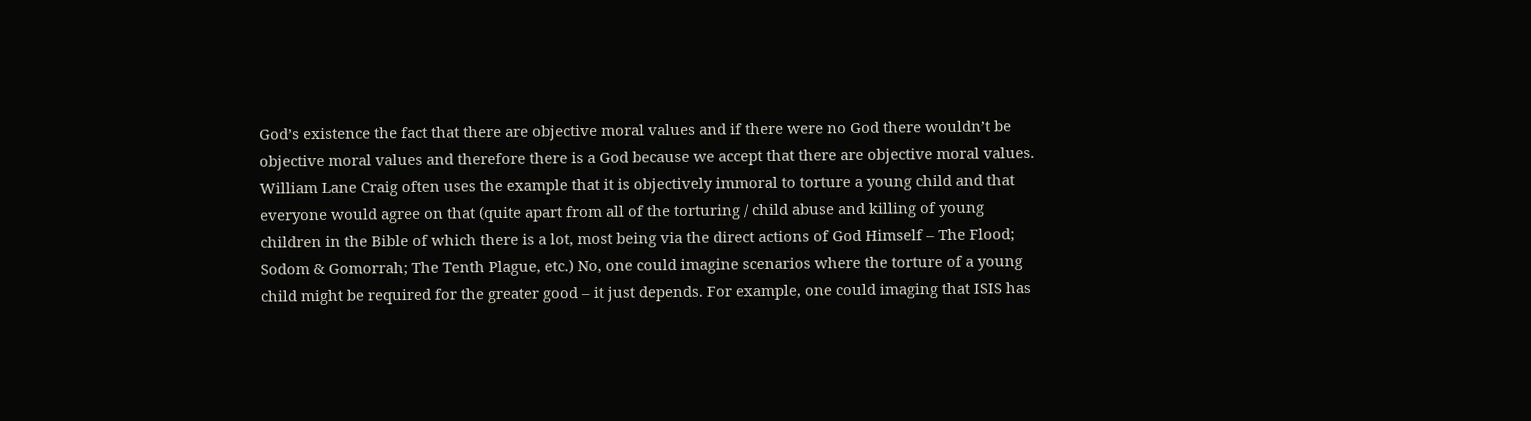God’s existence the fact that there are objective moral values and if there were no God there wouldn’t be objective moral values and therefore there is a God because we accept that there are objective moral values. William Lane Craig often uses the example that it is objectively immoral to torture a young child and that everyone would agree on that (quite apart from all of the torturing / child abuse and killing of young children in the Bible of which there is a lot, most being via the direct actions of God Himself – The Flood; Sodom & Gomorrah; The Tenth Plague, etc.) No, one could imagine scenarios where the torture of a young child might be required for the greater good – it just depends. For example, one could imaging that ISIS has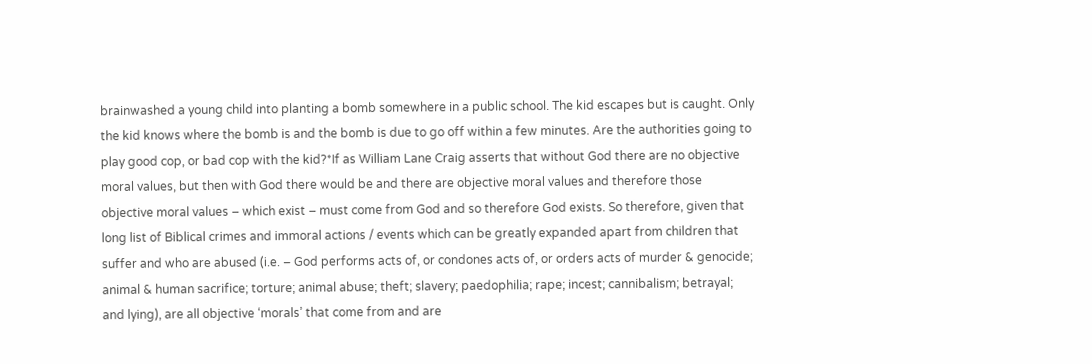brainwashed a young child into planting a bomb somewhere in a public school. The kid escapes but is caught. Only the kid knows where the bomb is and the bomb is due to go off within a few minutes. Are the authorities going to play good cop, or bad cop with the kid?*If as William Lane Craig asserts that without God there are no objective moral values, but then with God there would be and there are objective moral values and therefore those objective moral values – which exist – must come from God and so therefore God exists. So therefore, given that long list of Biblical crimes and immoral actions / events which can be greatly expanded apart from children that suffer and who are abused (i.e. – God performs acts of, or condones acts of, or orders acts of murder & genocide; animal & human sacrifice; torture; animal abuse; theft; slavery; paedophilia; rape; incest; cannibalism; betrayal; and lying), are all objective ‘morals’ that come from and are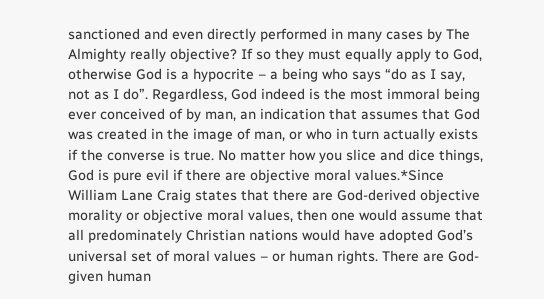sanctioned and even directly performed in many cases by The Almighty really objective? If so they must equally apply to God, otherwise God is a hypocrite – a being who says “do as I say, not as I do”. Regardless, God indeed is the most immoral being ever conceived of by man, an indication that assumes that God was created in the image of man, or who in turn actually exists if the converse is true. No matter how you slice and dice things, God is pure evil if there are objective moral values.*Since William Lane Craig states that there are God-derived objective morality or objective moral values, then one would assume that all predominately Christian nations would have adopted God’s universal set of moral values – or human rights. There are God-given human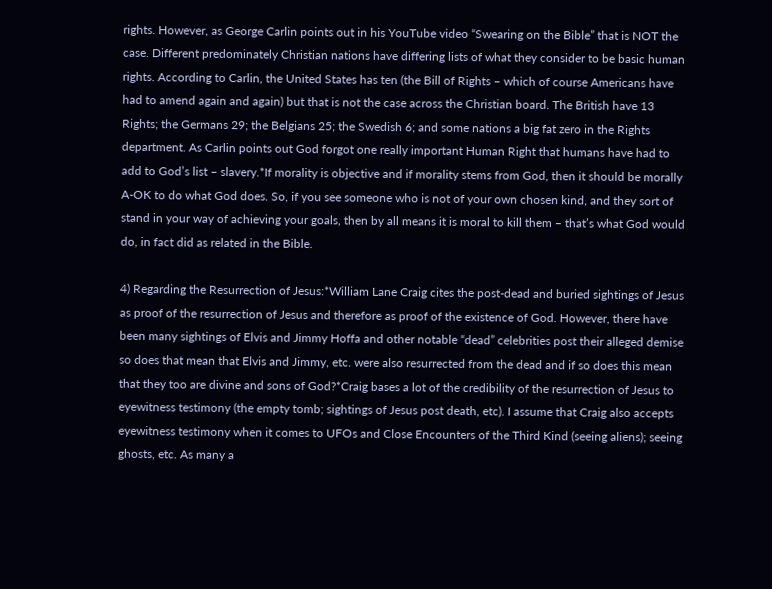rights. However, as George Carlin points out in his YouTube video “Swearing on the Bible” that is NOT the case. Different predominately Christian nations have differing lists of what they consider to be basic human rights. According to Carlin, the United States has ten (the Bill of Rights – which of course Americans have had to amend again and again) but that is not the case across the Christian board. The British have 13 Rights; the Germans 29; the Belgians 25; the Swedish 6; and some nations a big fat zero in the Rights department. As Carlin points out God forgot one really important Human Right that humans have had to add to God’s list – slavery.*If morality is objective and if morality stems from God, then it should be morally A-OK to do what God does. So, if you see someone who is not of your own chosen kind, and they sort of stand in your way of achieving your goals, then by all means it is moral to kill them – that’s what God would do, in fact did as related in the Bible.

4) Regarding the Resurrection of Jesus:*William Lane Craig cites the post-dead and buried sightings of Jesus as proof of the resurrection of Jesus and therefore as proof of the existence of God. However, there have been many sightings of Elvis and Jimmy Hoffa and other notable “dead” celebrities post their alleged demise so does that mean that Elvis and Jimmy, etc. were also resurrected from the dead and if so does this mean that they too are divine and sons of God?*Craig bases a lot of the credibility of the resurrection of Jesus to eyewitness testimony (the empty tomb; sightings of Jesus post death, etc). I assume that Craig also accepts eyewitness testimony when it comes to UFOs and Close Encounters of the Third Kind (seeing aliens); seeing ghosts, etc. As many a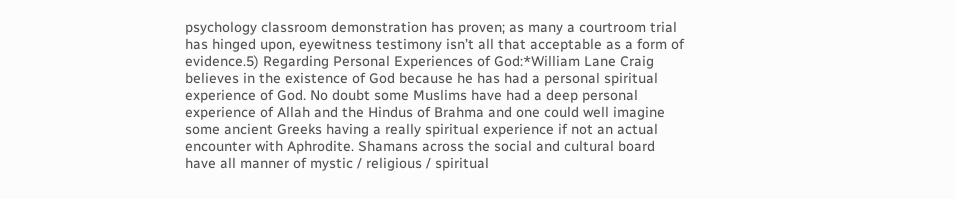psychology classroom demonstration has proven; as many a courtroom trial has hinged upon, eyewitness testimony isn’t all that acceptable as a form of evidence.5) Regarding Personal Experiences of God:*William Lane Craig believes in the existence of God because he has had a personal spiritual experience of God. No doubt some Muslims have had a deep personal experience of Allah and the Hindus of Brahma and one could well imagine some ancient Greeks having a really spiritual experience if not an actual encounter with Aphrodite. Shamans across the social and cultural board have all manner of mystic / religious / spiritual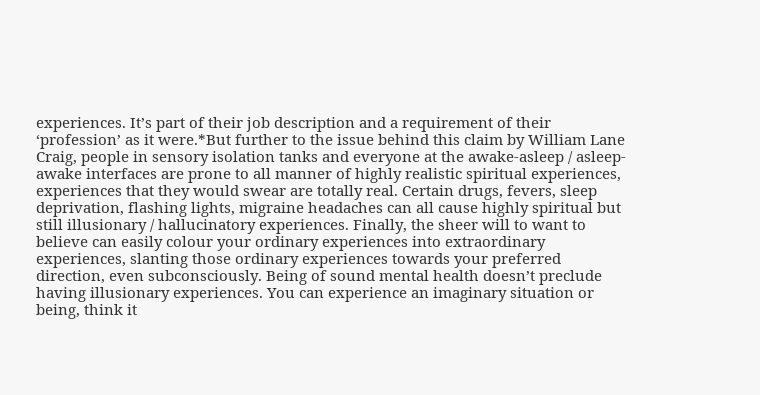experiences. It’s part of their job description and a requirement of their ‘profession’ as it were.*But further to the issue behind this claim by William Lane Craig, people in sensory isolation tanks and everyone at the awake-asleep / asleep-awake interfaces are prone to all manner of highly realistic spiritual experiences, experiences that they would swear are totally real. Certain drugs, fevers, sleep deprivation, flashing lights, migraine headaches can all cause highly spiritual but still illusionary / hallucinatory experiences. Finally, the sheer will to want to believe can easily colour your ordinary experiences into extraordinary experiences, slanting those ordinary experiences towards your preferred direction, even subconsciously. Being of sound mental health doesn’t preclude having illusionary experiences. You can experience an imaginary situation or being, think it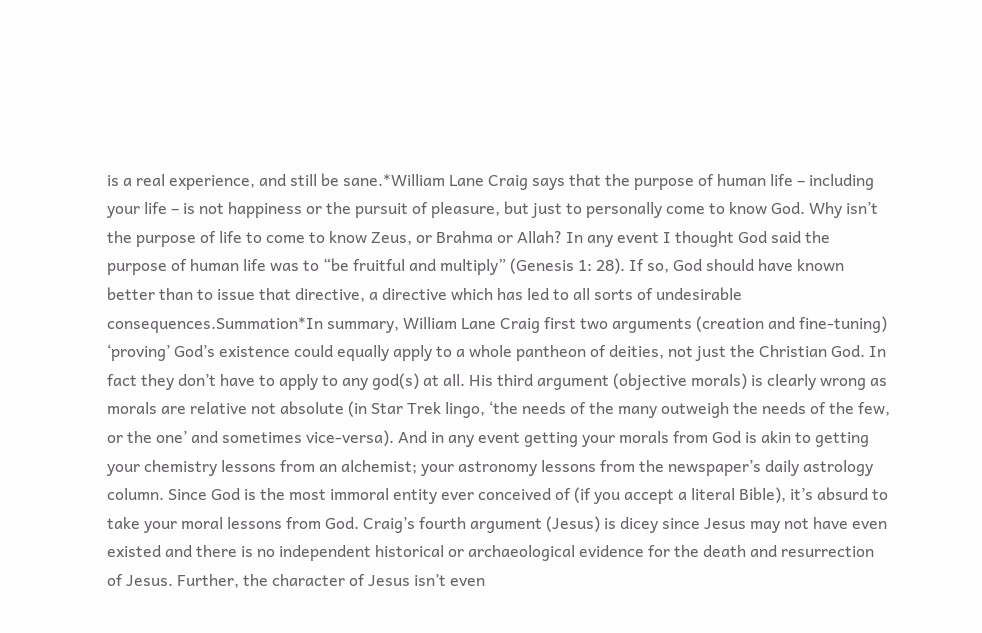is a real experience, and still be sane.*William Lane Craig says that the purpose of human life – including your life – is not happiness or the pursuit of pleasure, but just to personally come to know God. Why isn’t the purpose of life to come to know Zeus, or Brahma or Allah? In any event I thought God said the purpose of human life was to “be fruitful and multiply” (Genesis 1: 28). If so, God should have known better than to issue that directive, a directive which has led to all sorts of undesirable consequences.Summation*In summary, William Lane Craig first two arguments (creation and fine-tuning) ‘proving’ God’s existence could equally apply to a whole pantheon of deities, not just the Christian God. In fact they don’t have to apply to any god(s) at all. His third argument (objective morals) is clearly wrong as morals are relative not absolute (in Star Trek lingo, ‘the needs of the many outweigh the needs of the few, or the one’ and sometimes vice-versa). And in any event getting your morals from God is akin to getting your chemistry lessons from an alchemist; your astronomy lessons from the newspaper’s daily astrology column. Since God is the most immoral entity ever conceived of (if you accept a literal Bible), it’s absurd to take your moral lessons from God. Craig’s fourth argument (Jesus) is dicey since Jesus may not have even existed and there is no independent historical or archaeological evidence for the death and resurrection of Jesus. Further, the character of Jesus isn’t even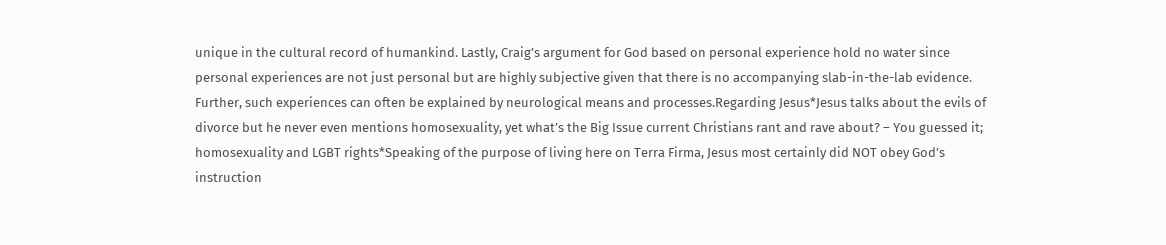unique in the cultural record of humankind. Lastly, Craig’s argument for God based on personal experience hold no water since personal experiences are not just personal but are highly subjective given that there is no accompanying slab-in-the-lab evidence. Further, such experiences can often be explained by neurological means and processes.Regarding Jesus*Jesus talks about the evils of divorce but he never even mentions homosexuality, yet what’s the Big Issue current Christians rant and rave about? – You guessed it; homosexuality and LGBT rights*Speaking of the purpose of living here on Terra Firma, Jesus most certainly did NOT obey God’s instruction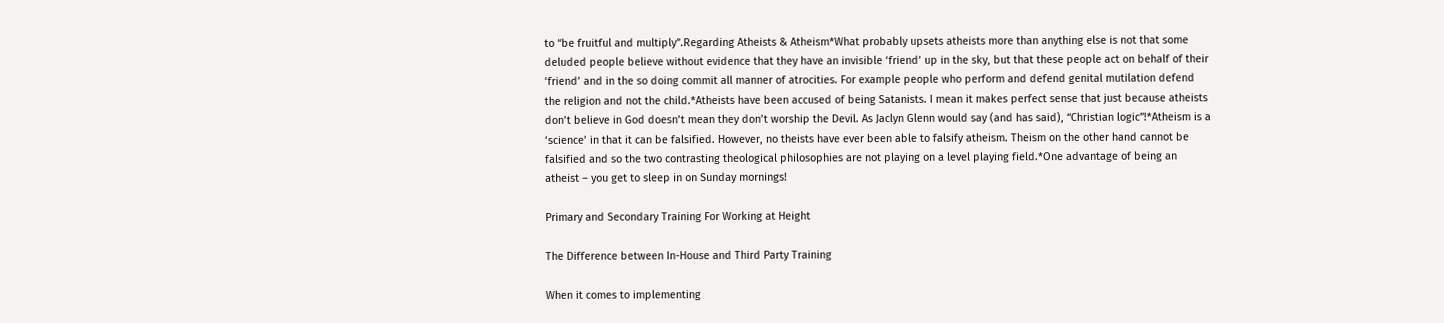to “be fruitful and multiply”.Regarding Atheists & Atheism*What probably upsets atheists more than anything else is not that some deluded people believe without evidence that they have an invisible ‘friend’ up in the sky, but that these people act on behalf of their ‘friend’ and in the so doing commit all manner of atrocities. For example people who perform and defend genital mutilation defend the religion and not the child.*Atheists have been accused of being Satanists. I mean it makes perfect sense that just because atheists don’t believe in God doesn’t mean they don’t worship the Devil. As Jaclyn Glenn would say (and has said), “Christian logic”!*Atheism is a ‘science’ in that it can be falsified. However, no theists have ever been able to falsify atheism. Theism on the other hand cannot be falsified and so the two contrasting theological philosophies are not playing on a level playing field.*One advantage of being an atheist – you get to sleep in on Sunday mornings!

Primary and Secondary Training For Working at Height

The Difference between In-House and Third Party Training

When it comes to implementing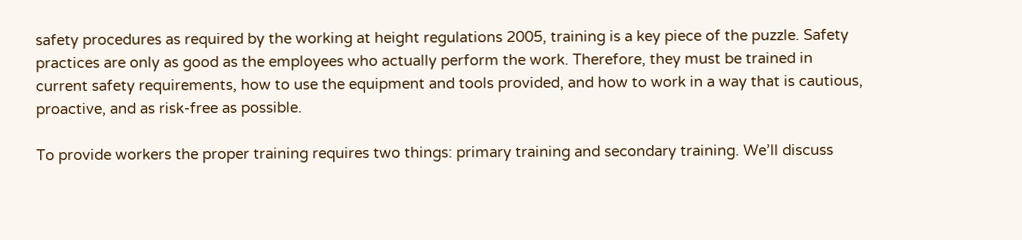safety procedures as required by the working at height regulations 2005, training is a key piece of the puzzle. Safety practices are only as good as the employees who actually perform the work. Therefore, they must be trained in current safety requirements, how to use the equipment and tools provided, and how to work in a way that is cautious, proactive, and as risk-free as possible.

To provide workers the proper training requires two things: primary training and secondary training. We’ll discuss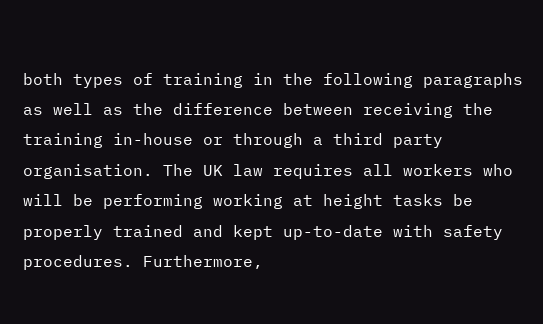both types of training in the following paragraphs as well as the difference between receiving the training in-house or through a third party organisation. The UK law requires all workers who will be performing working at height tasks be properly trained and kept up-to-date with safety procedures. Furthermore,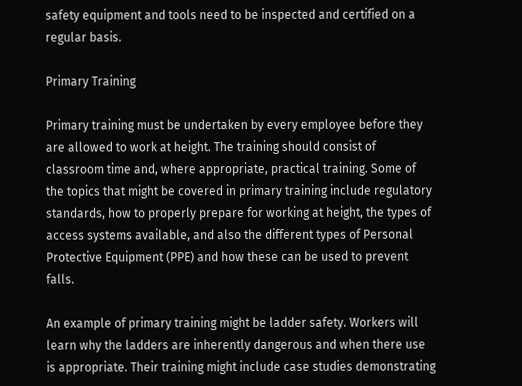safety equipment and tools need to be inspected and certified on a regular basis.

Primary Training

Primary training must be undertaken by every employee before they are allowed to work at height. The training should consist of classroom time and, where appropriate, practical training. Some of the topics that might be covered in primary training include regulatory standards, how to properly prepare for working at height, the types of access systems available, and also the different types of Personal Protective Equipment (PPE) and how these can be used to prevent falls.

An example of primary training might be ladder safety. Workers will learn why the ladders are inherently dangerous and when there use is appropriate. Their training might include case studies demonstrating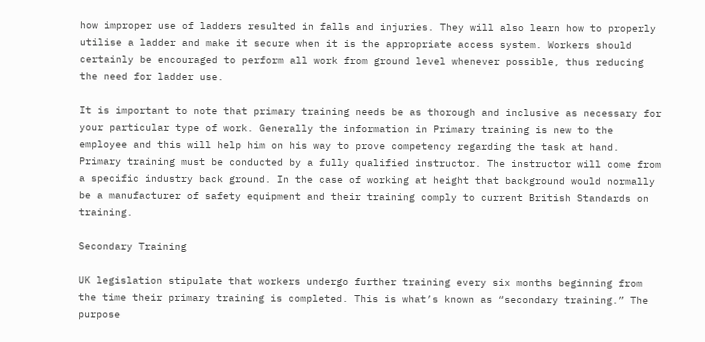how improper use of ladders resulted in falls and injuries. They will also learn how to properly utilise a ladder and make it secure when it is the appropriate access system. Workers should certainly be encouraged to perform all work from ground level whenever possible, thus reducing the need for ladder use.

It is important to note that primary training needs be as thorough and inclusive as necessary for your particular type of work. Generally the information in Primary training is new to the employee and this will help him on his way to prove competency regarding the task at hand. Primary training must be conducted by a fully qualified instructor. The instructor will come from a specific industry back ground. In the case of working at height that background would normally be a manufacturer of safety equipment and their training comply to current British Standards on training.

Secondary Training

UK legislation stipulate that workers undergo further training every six months beginning from the time their primary training is completed. This is what’s known as “secondary training.” The purpose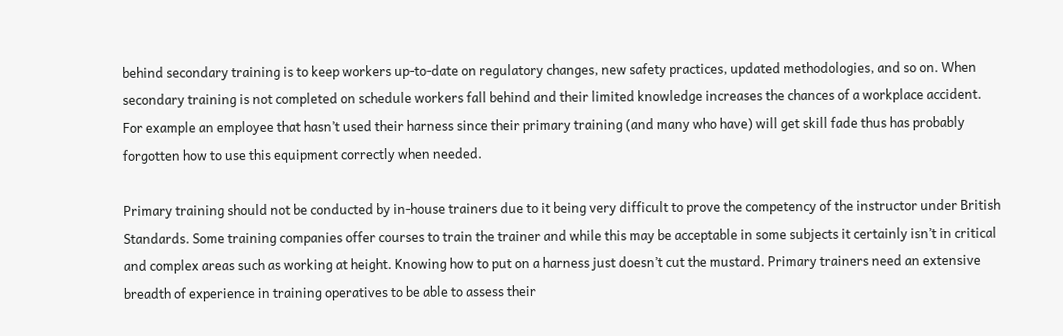behind secondary training is to keep workers up-to-date on regulatory changes, new safety practices, updated methodologies, and so on. When secondary training is not completed on schedule workers fall behind and their limited knowledge increases the chances of a workplace accident. For example an employee that hasn’t used their harness since their primary training (and many who have) will get skill fade thus has probably forgotten how to use this equipment correctly when needed.

Primary training should not be conducted by in-house trainers due to it being very difficult to prove the competency of the instructor under British Standards. Some training companies offer courses to train the trainer and while this may be acceptable in some subjects it certainly isn’t in critical and complex areas such as working at height. Knowing how to put on a harness just doesn’t cut the mustard. Primary trainers need an extensive breadth of experience in training operatives to be able to assess their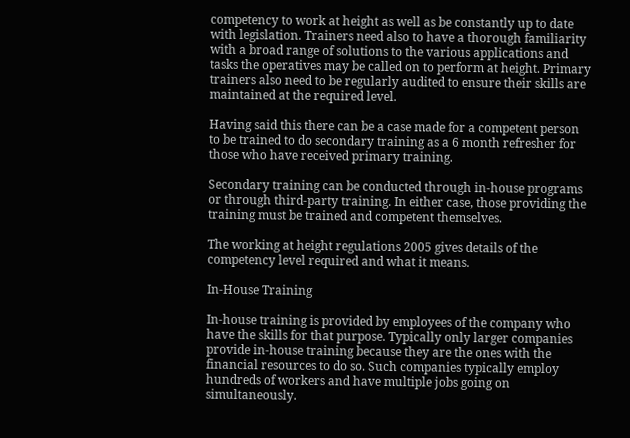competency to work at height as well as be constantly up to date with legislation. Trainers need also to have a thorough familiarity with a broad range of solutions to the various applications and tasks the operatives may be called on to perform at height. Primary trainers also need to be regularly audited to ensure their skills are maintained at the required level.

Having said this there can be a case made for a competent person to be trained to do secondary training as a 6 month refresher for those who have received primary training.

Secondary training can be conducted through in-house programs or through third-party training. In either case, those providing the training must be trained and competent themselves.

The working at height regulations 2005 gives details of the competency level required and what it means.

In-House Training

In-house training is provided by employees of the company who have the skills for that purpose. Typically only larger companies provide in-house training because they are the ones with the financial resources to do so. Such companies typically employ hundreds of workers and have multiple jobs going on simultaneously.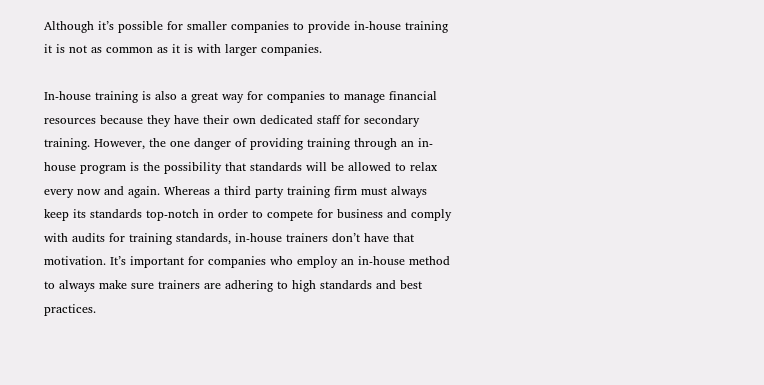Although it’s possible for smaller companies to provide in-house training it is not as common as it is with larger companies.

In-house training is also a great way for companies to manage financial resources because they have their own dedicated staff for secondary training. However, the one danger of providing training through an in-house program is the possibility that standards will be allowed to relax every now and again. Whereas a third party training firm must always keep its standards top-notch in order to compete for business and comply with audits for training standards, in-house trainers don’t have that motivation. It’s important for companies who employ an in-house method to always make sure trainers are adhering to high standards and best practices.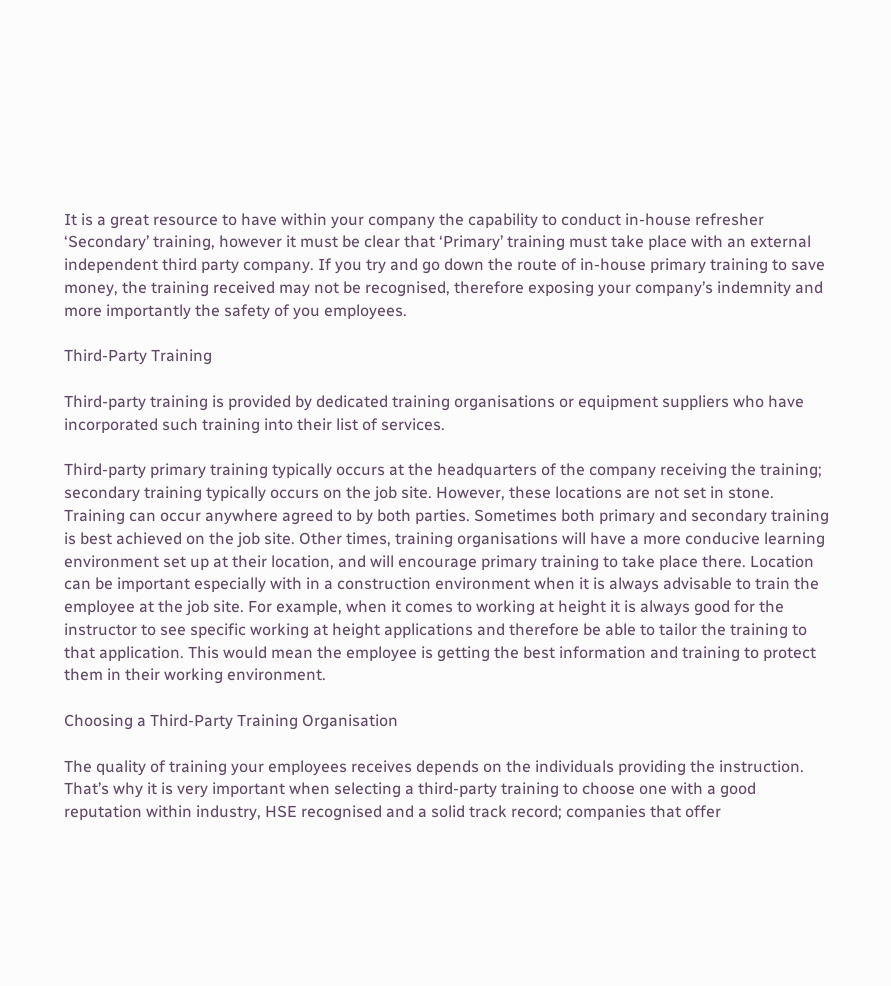It is a great resource to have within your company the capability to conduct in-house refresher ‘Secondary’ training, however it must be clear that ‘Primary’ training must take place with an external independent third party company. If you try and go down the route of in-house primary training to save money, the training received may not be recognised, therefore exposing your company’s indemnity and more importantly the safety of you employees.

Third-Party Training

Third-party training is provided by dedicated training organisations or equipment suppliers who have incorporated such training into their list of services.

Third-party primary training typically occurs at the headquarters of the company receiving the training; secondary training typically occurs on the job site. However, these locations are not set in stone. Training can occur anywhere agreed to by both parties. Sometimes both primary and secondary training is best achieved on the job site. Other times, training organisations will have a more conducive learning environment set up at their location, and will encourage primary training to take place there. Location can be important especially with in a construction environment when it is always advisable to train the employee at the job site. For example, when it comes to working at height it is always good for the instructor to see specific working at height applications and therefore be able to tailor the training to that application. This would mean the employee is getting the best information and training to protect them in their working environment.

Choosing a Third-Party Training Organisation

The quality of training your employees receives depends on the individuals providing the instruction. That’s why it is very important when selecting a third-party training to choose one with a good reputation within industry, HSE recognised and a solid track record; companies that offer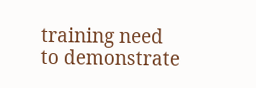training need to demonstrate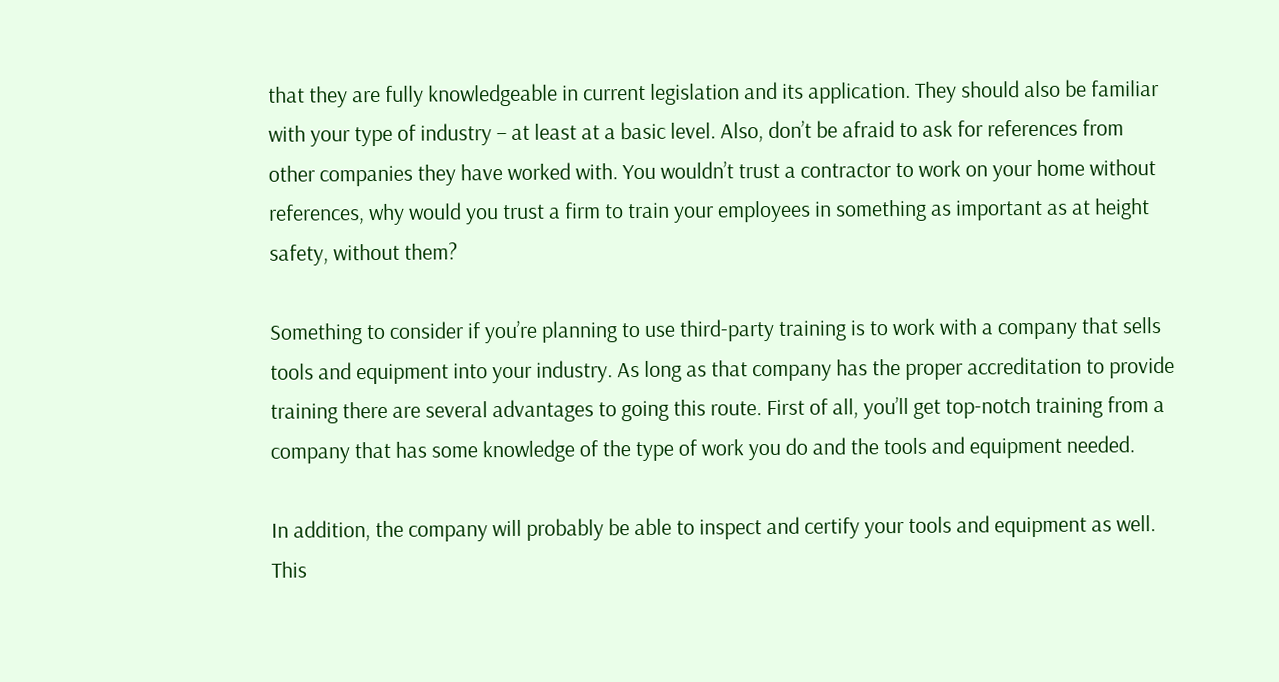that they are fully knowledgeable in current legislation and its application. They should also be familiar with your type of industry – at least at a basic level. Also, don’t be afraid to ask for references from other companies they have worked with. You wouldn’t trust a contractor to work on your home without references, why would you trust a firm to train your employees in something as important as at height safety, without them?

Something to consider if you’re planning to use third-party training is to work with a company that sells tools and equipment into your industry. As long as that company has the proper accreditation to provide training there are several advantages to going this route. First of all, you’ll get top-notch training from a company that has some knowledge of the type of work you do and the tools and equipment needed.

In addition, the company will probably be able to inspect and certify your tools and equipment as well. This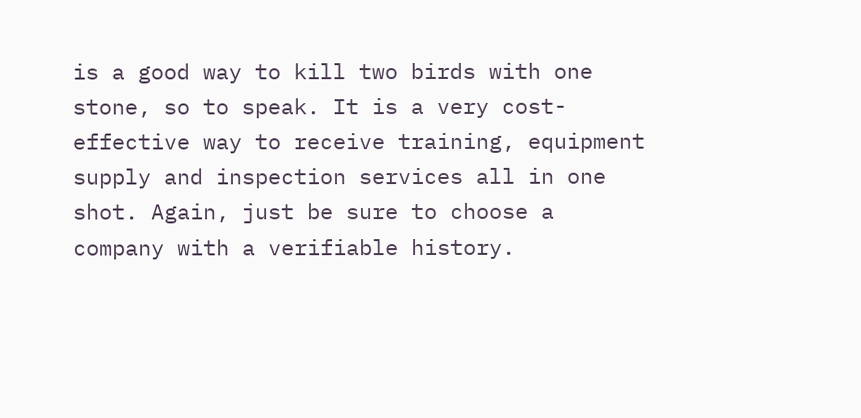is a good way to kill two birds with one stone, so to speak. It is a very cost-effective way to receive training, equipment supply and inspection services all in one shot. Again, just be sure to choose a company with a verifiable history.